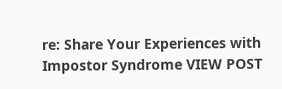re: Share Your Experiences with Impostor Syndrome VIEW POST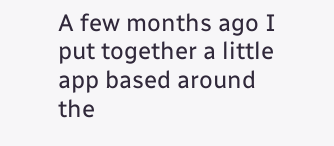A few months ago I put together a little app based around the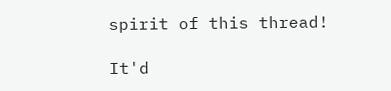spirit of this thread!

It'd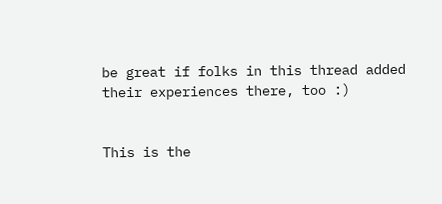be great if folks in this thread added their experiences there, too :)


This is the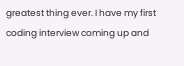greatest thing ever. I have my first coding interview coming up and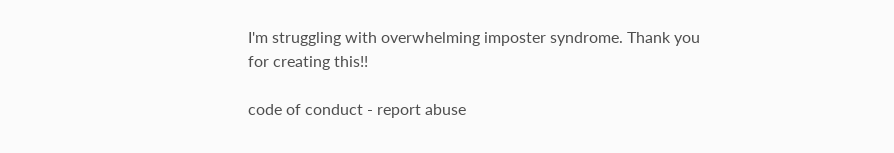I'm struggling with overwhelming imposter syndrome. Thank you for creating this!!

code of conduct - report abuse